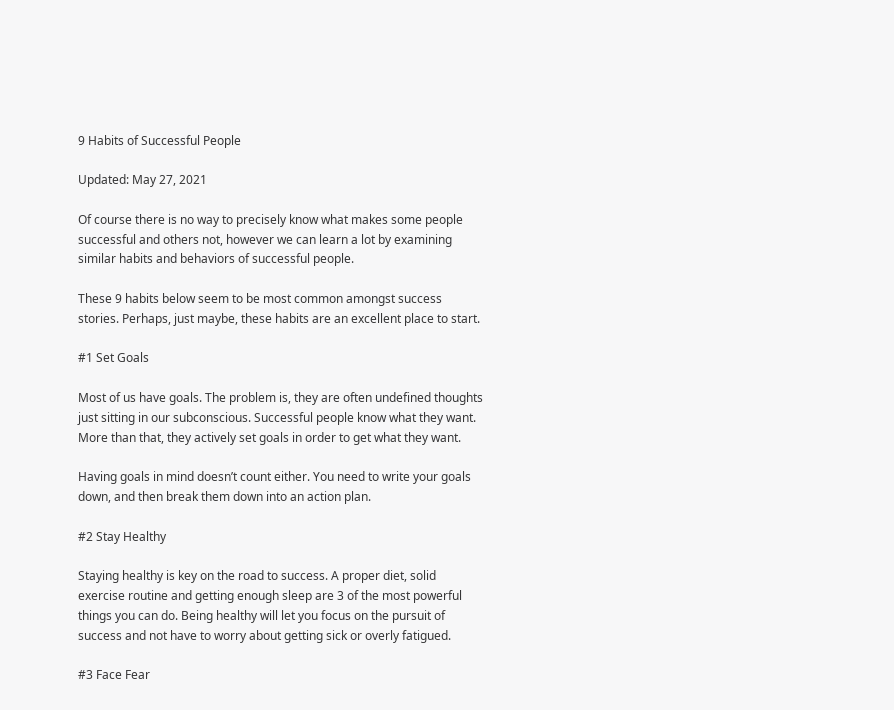9 Habits of Successful People

Updated: May 27, 2021

Of course there is no way to precisely know what makes some people successful and others not, however we can learn a lot by examining similar habits and behaviors of successful people.

These 9 habits below seem to be most common amongst success stories. Perhaps, just maybe, these habits are an excellent place to start.

#1 Set Goals

Most of us have goals. The problem is, they are often undefined thoughts just sitting in our subconscious. Successful people know what they want. More than that, they actively set goals in order to get what they want.

Having goals in mind doesn’t count either. You need to write your goals down, and then break them down into an action plan.

#2 Stay Healthy

Staying healthy is key on the road to success. A proper diet, solid exercise routine and getting enough sleep are 3 of the most powerful things you can do. Being healthy will let you focus on the pursuit of success and not have to worry about getting sick or overly fatigued.

#3 Face Fear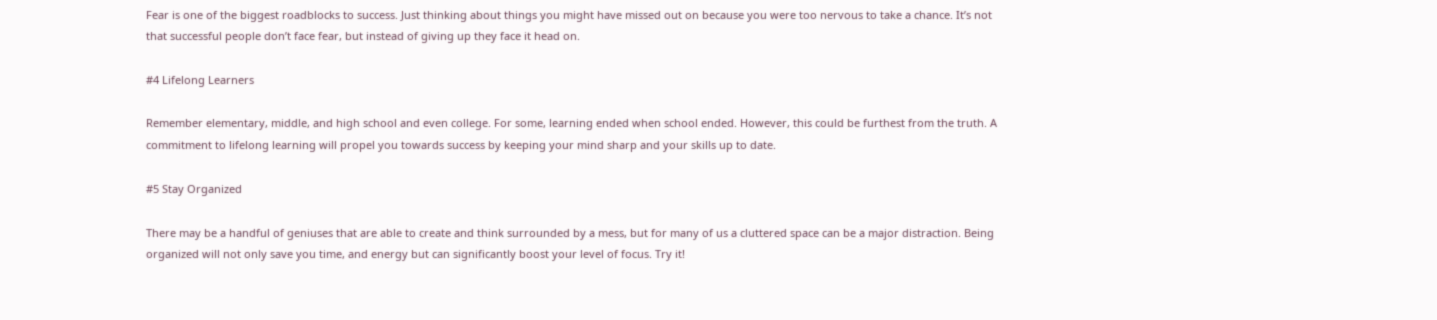Fear is one of the biggest roadblocks to success. Just thinking about things you might have missed out on because you were too nervous to take a chance. It’s not that successful people don’t face fear, but instead of giving up they face it head on.

#4 Lifelong Learners

Remember elementary, middle, and high school and even college. For some, learning ended when school ended. However, this could be furthest from the truth. A commitment to lifelong learning will propel you towards success by keeping your mind sharp and your skills up to date.

#5 Stay Organized

There may be a handful of geniuses that are able to create and think surrounded by a mess, but for many of us a cluttered space can be a major distraction. Being organized will not only save you time, and energy but can significantly boost your level of focus. Try it!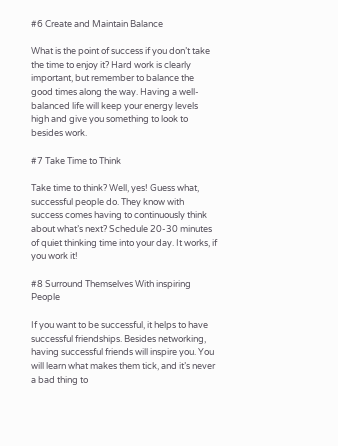#6 Create and Maintain Balance

What is the point of success if you don’t take the time to enjoy it? Hard work is clearly important, but remember to balance the good times along the way. Having a well-balanced life will keep your energy levels high and give you something to look to besides work.

#7 Take Time to Think

Take time to think? Well, yes! Guess what, successful people do. They know with success comes having to continuously think about what’s next? Schedule 20-30 minutes of quiet thinking time into your day. It works, if you work it!

#8 Surround Themselves With inspiring People

If you want to be successful, it helps to have successful friendships. Besides networking, having successful friends will inspire you. You will learn what makes them tick, and it’s never a bad thing to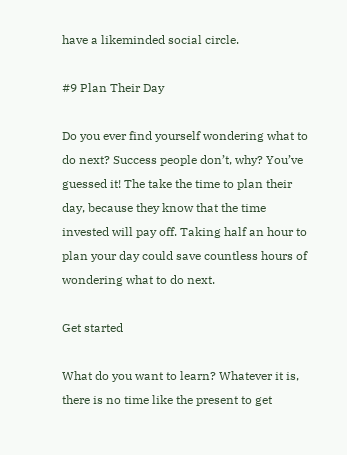have a likeminded social circle.

#9 Plan Their Day

Do you ever find yourself wondering what to do next? Success people don’t, why? You’ve guessed it! The take the time to plan their day, because they know that the time invested will pay off. Taking half an hour to plan your day could save countless hours of wondering what to do next.

Get started

What do you want to learn? Whatever it is, there is no time like the present to get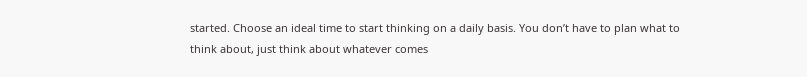started. Choose an ideal time to start thinking on a daily basis. You don’t have to plan what to think about, just think about whatever comes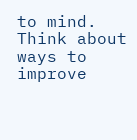to mind. Think about ways to improve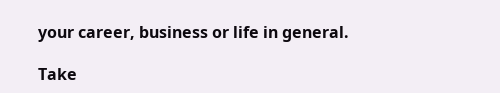your career, business or life in general.

Take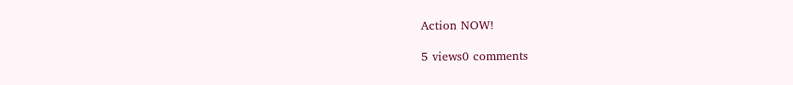Action NOW!

5 views0 comments